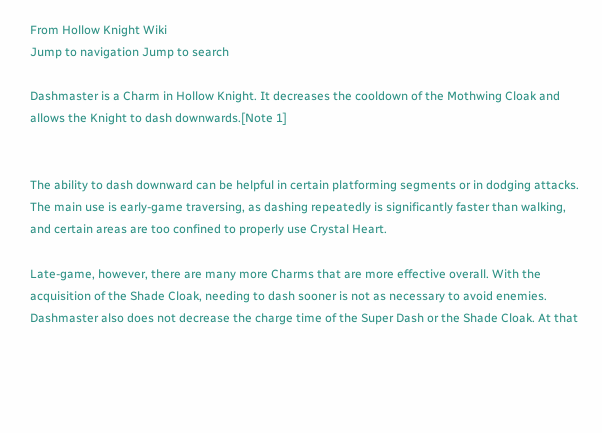From Hollow Knight Wiki
Jump to navigation Jump to search

Dashmaster is a Charm in Hollow Knight. It decreases the cooldown of the Mothwing Cloak and allows the Knight to dash downwards.[Note 1]


The ability to dash downward can be helpful in certain platforming segments or in dodging attacks. The main use is early-game traversing, as dashing repeatedly is significantly faster than walking, and certain areas are too confined to properly use Crystal Heart.

Late-game, however, there are many more Charms that are more effective overall. With the acquisition of the Shade Cloak, needing to dash sooner is not as necessary to avoid enemies. Dashmaster also does not decrease the charge time of the Super Dash or the Shade Cloak. At that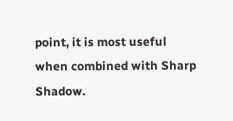point, it is most useful when combined with Sharp Shadow.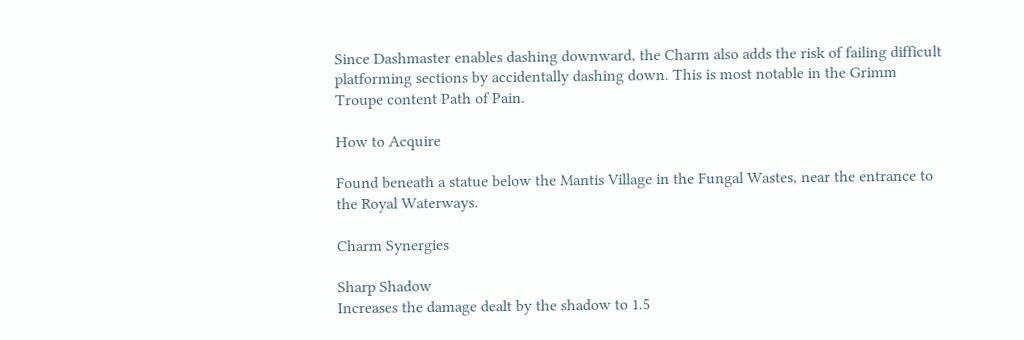Since Dashmaster enables dashing downward, the Charm also adds the risk of failing difficult platforming sections by accidentally dashing down. This is most notable in the Grimm Troupe content Path of Pain.

How to Acquire

Found beneath a statue below the Mantis Village in the Fungal Wastes, near the entrance to the Royal Waterways.

Charm Synergies

Sharp Shadow
Increases the damage dealt by the shadow to 1.5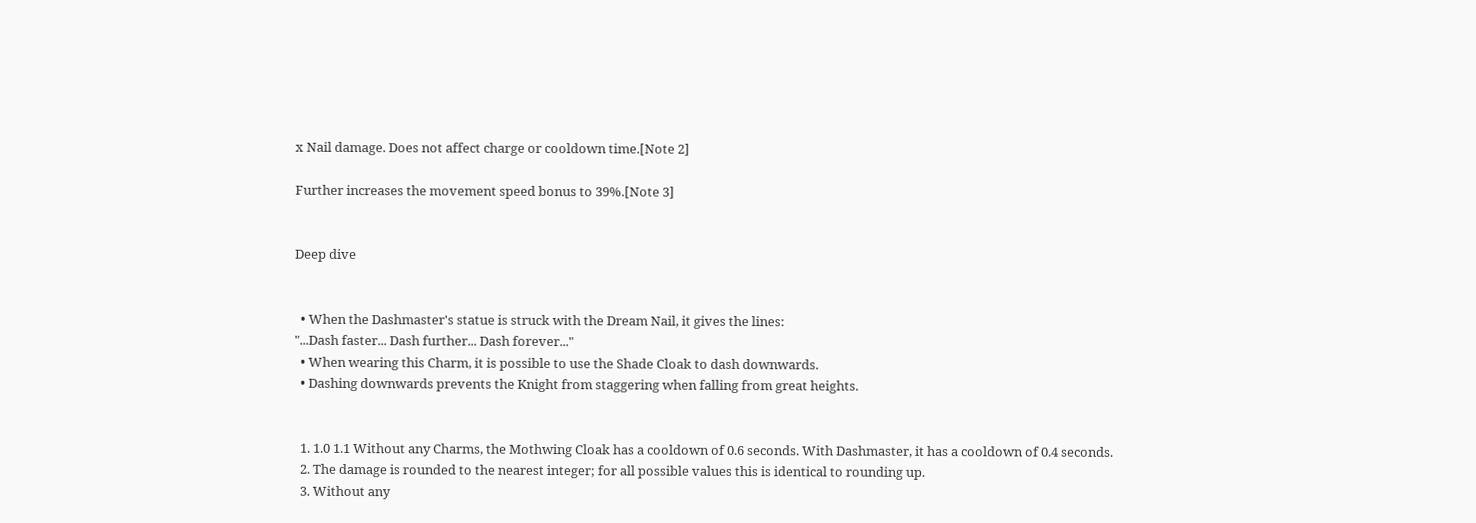x Nail damage. Does not affect charge or cooldown time.[Note 2]

Further increases the movement speed bonus to 39%.[Note 3]


Deep dive


  • When the Dashmaster's statue is struck with the Dream Nail, it gives the lines:
"...Dash faster... Dash further... Dash forever..."
  • When wearing this Charm, it is possible to use the Shade Cloak to dash downwards.
  • Dashing downwards prevents the Knight from staggering when falling from great heights.


  1. 1.0 1.1 Without any Charms, the Mothwing Cloak has a cooldown of 0.6 seconds. With Dashmaster, it has a cooldown of 0.4 seconds.
  2. The damage is rounded to the nearest integer; for all possible values this is identical to rounding up.
  3. Without any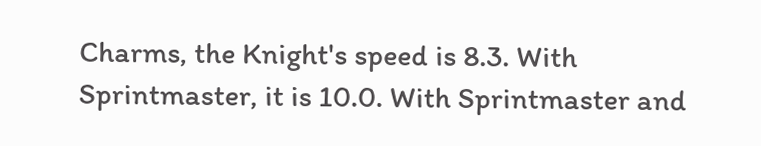Charms, the Knight's speed is 8.3. With Sprintmaster, it is 10.0. With Sprintmaster and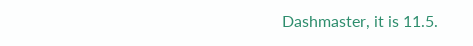Dashmaster, it is 11.5.